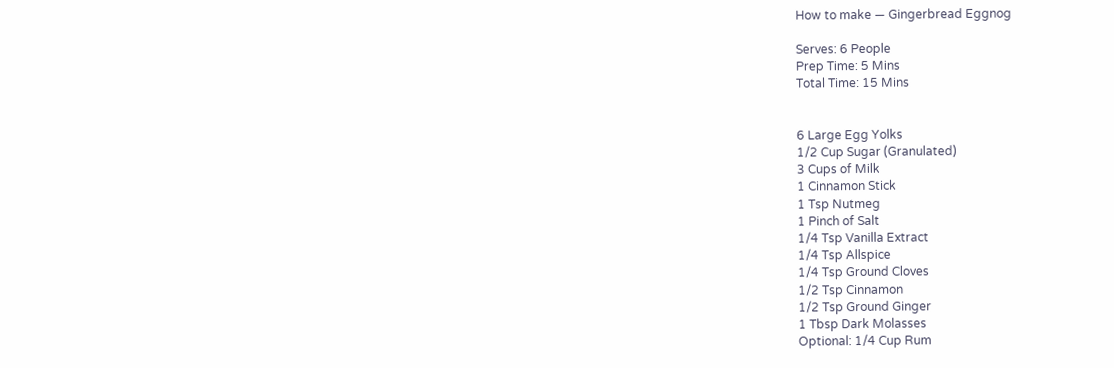How to make — Gingerbread Eggnog

Serves: 6 People
Prep Time: 5 Mins
Total Time: 15 Mins


6 Large Egg Yolks
1/2 Cup Sugar (Granulated)
3 Cups of Milk
1 Cinnamon Stick
1 Tsp Nutmeg
1 Pinch of Salt
1/4 Tsp Vanilla Extract
1/4 Tsp Allspice
1/4 Tsp Ground Cloves
1/2 Tsp Cinnamon
1/2 Tsp Ground Ginger
1 Tbsp Dark Molasses
Optional: 1/4 Cup Rum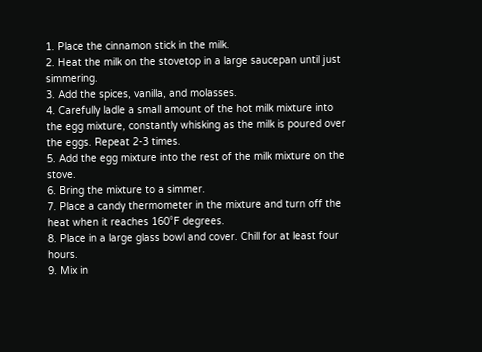1. Place the cinnamon stick in the milk.
2. Heat the milk on the stovetop in a large saucepan until just simmering.
3. Add the spices, vanilla, and molasses.
4. Carefully ladle a small amount of the hot milk mixture into the egg mixture, constantly whisking as the milk is poured over the eggs. Repeat 2-3 times.
5. Add the egg mixture into the rest of the milk mixture on the stove.
6. Bring the mixture to a simmer.
7. Place a candy thermometer in the mixture and turn off the heat when it reaches 160°F degrees.
8. Place in a large glass bowl and cover. Chill for at least four hours.
9. Mix in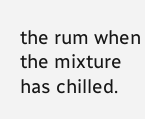the rum when the mixture has chilled.